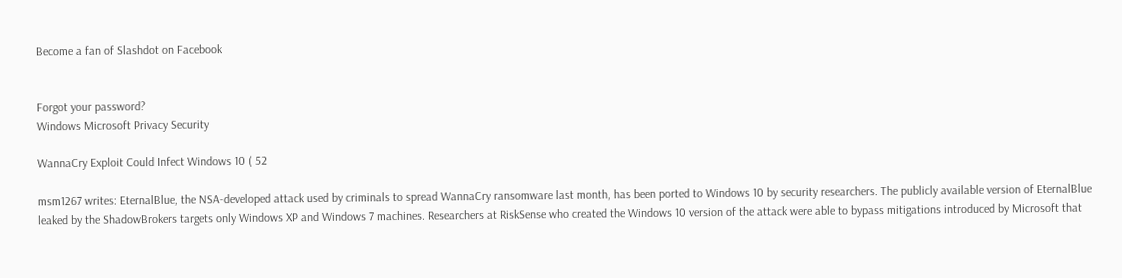Become a fan of Slashdot on Facebook


Forgot your password?
Windows Microsoft Privacy Security

WannaCry Exploit Could Infect Windows 10 ( 52

msm1267 writes: EternalBlue, the NSA-developed attack used by criminals to spread WannaCry ransomware last month, has been ported to Windows 10 by security researchers. The publicly available version of EternalBlue leaked by the ShadowBrokers targets only Windows XP and Windows 7 machines. Researchers at RiskSense who created the Windows 10 version of the attack were able to bypass mitigations introduced by Microsoft that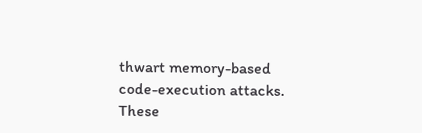thwart memory-based code-execution attacks. These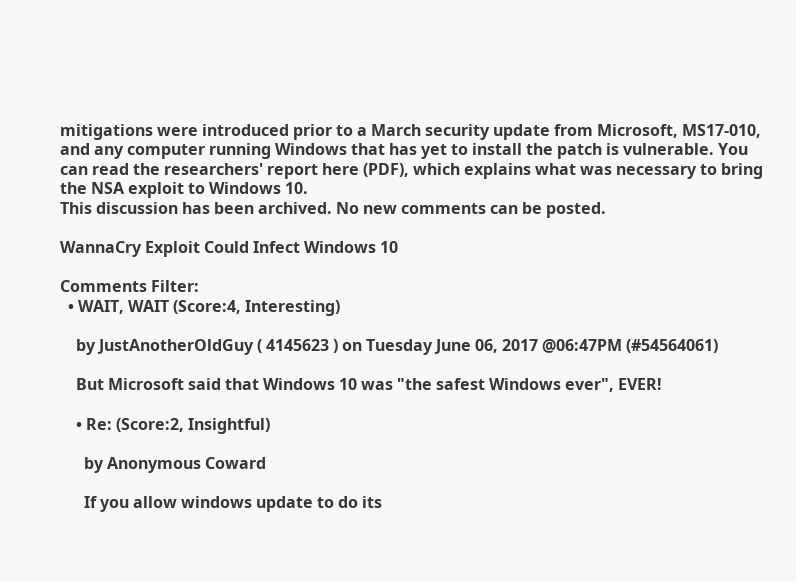mitigations were introduced prior to a March security update from Microsoft, MS17-010, and any computer running Windows that has yet to install the patch is vulnerable. You can read the researchers' report here (PDF), which explains what was necessary to bring the NSA exploit to Windows 10.
This discussion has been archived. No new comments can be posted.

WannaCry Exploit Could Infect Windows 10

Comments Filter:
  • WAIT, WAIT (Score:4, Interesting)

    by JustAnotherOldGuy ( 4145623 ) on Tuesday June 06, 2017 @06:47PM (#54564061)

    But Microsoft said that Windows 10 was "the safest Windows ever", EVER!

    • Re: (Score:2, Insightful)

      by Anonymous Coward

      If you allow windows update to do its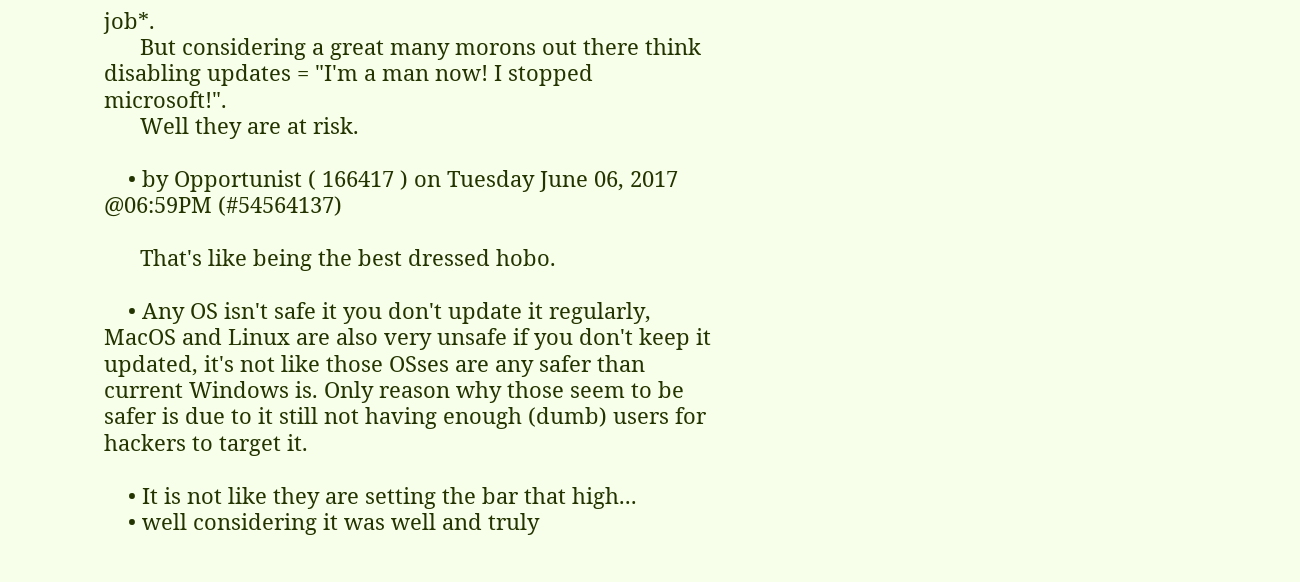job*.
      But considering a great many morons out there think disabling updates = "I'm a man now! I stopped microsoft!".
      Well they are at risk.

    • by Opportunist ( 166417 ) on Tuesday June 06, 2017 @06:59PM (#54564137)

      That's like being the best dressed hobo.

    • Any OS isn't safe it you don't update it regularly, MacOS and Linux are also very unsafe if you don't keep it updated, it's not like those OSses are any safer than current Windows is. Only reason why those seem to be safer is due to it still not having enough (dumb) users for hackers to target it.

    • It is not like they are setting the bar that high...
    • well considering it was well and truly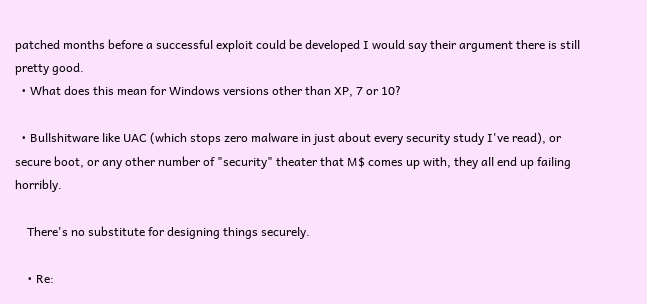patched months before a successful exploit could be developed I would say their argument there is still pretty good.
  • What does this mean for Windows versions other than XP, 7 or 10?

  • Bullshitware like UAC (which stops zero malware in just about every security study I've read), or secure boot, or any other number of "security" theater that M$ comes up with, they all end up failing horribly.

    There's no substitute for designing things securely.

    • Re: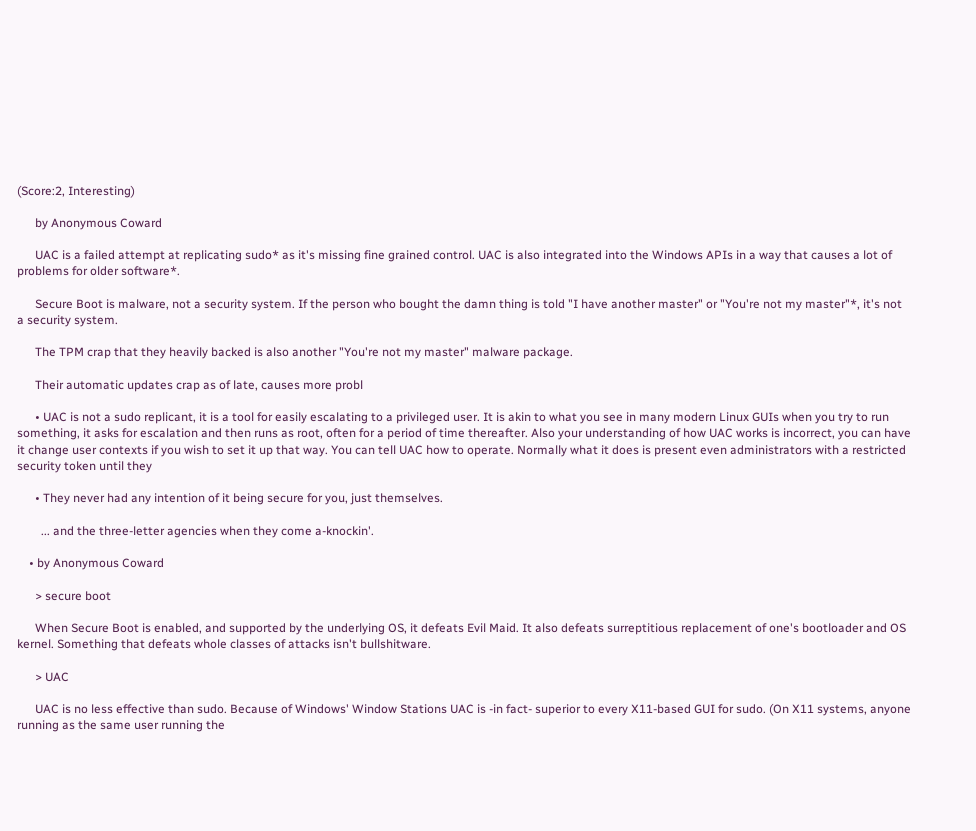(Score:2, Interesting)

      by Anonymous Coward

      UAC is a failed attempt at replicating sudo* as it's missing fine grained control. UAC is also integrated into the Windows APIs in a way that causes a lot of problems for older software*.

      Secure Boot is malware, not a security system. If the person who bought the damn thing is told "I have another master" or "You're not my master"*, it's not a security system.

      The TPM crap that they heavily backed is also another "You're not my master" malware package.

      Their automatic updates crap as of late, causes more probl

      • UAC is not a sudo replicant, it is a tool for easily escalating to a privileged user. It is akin to what you see in many modern Linux GUIs when you try to run something, it asks for escalation and then runs as root, often for a period of time thereafter. Also your understanding of how UAC works is incorrect, you can have it change user contexts if you wish to set it up that way. You can tell UAC how to operate. Normally what it does is present even administrators with a restricted security token until they

      • They never had any intention of it being secure for you, just themselves.

        ... and the three-letter agencies when they come a-knockin'.

    • by Anonymous Coward

      > secure boot

      When Secure Boot is enabled, and supported by the underlying OS, it defeats Evil Maid. It also defeats surreptitious replacement of one's bootloader and OS kernel. Something that defeats whole classes of attacks isn't bullshitware.

      > UAC

      UAC is no less effective than sudo. Because of Windows' Window Stations UAC is -in fact- superior to every X11-based GUI for sudo. (On X11 systems, anyone running as the same user running the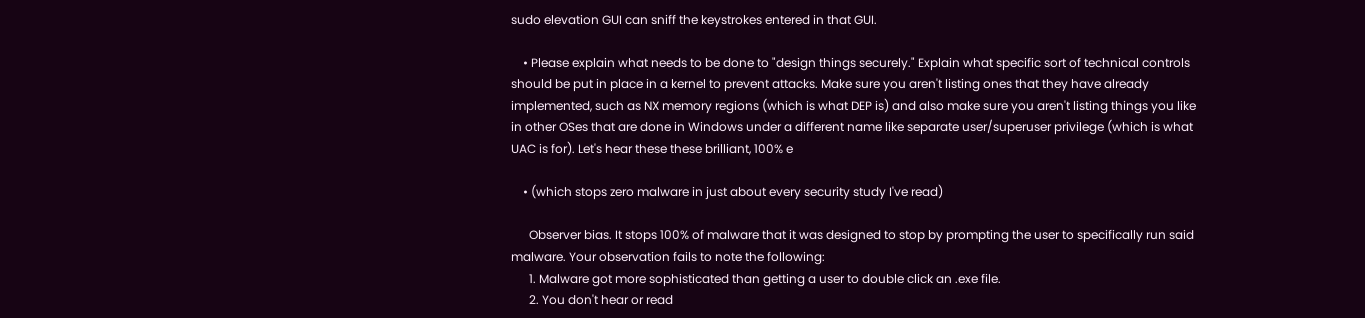sudo elevation GUI can sniff the keystrokes entered in that GUI.

    • Please explain what needs to be done to "design things securely." Explain what specific sort of technical controls should be put in place in a kernel to prevent attacks. Make sure you aren't listing ones that they have already implemented, such as NX memory regions (which is what DEP is) and also make sure you aren't listing things you like in other OSes that are done in Windows under a different name like separate user/superuser privilege (which is what UAC is for). Let's hear these these brilliant, 100% e

    • (which stops zero malware in just about every security study I've read)

      Observer bias. It stops 100% of malware that it was designed to stop by prompting the user to specifically run said malware. Your observation fails to note the following:
      1. Malware got more sophisticated than getting a user to double click an .exe file.
      2. You don't hear or read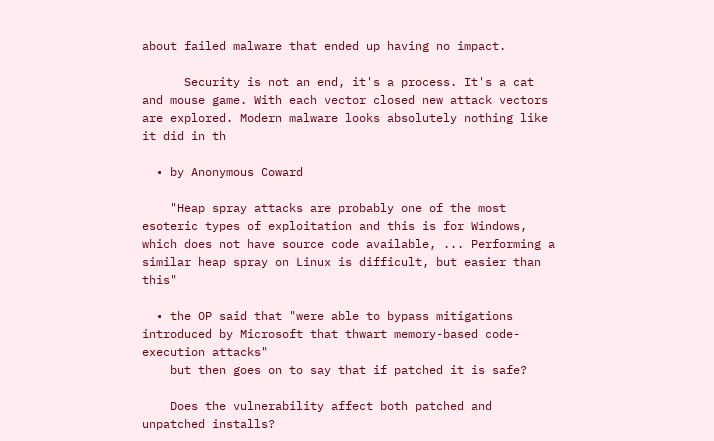about failed malware that ended up having no impact.

      Security is not an end, it's a process. It's a cat and mouse game. With each vector closed new attack vectors are explored. Modern malware looks absolutely nothing like it did in th

  • by Anonymous Coward

    "Heap spray attacks are probably one of the most esoteric types of exploitation and this is for Windows, which does not have source code available, ... Performing a similar heap spray on Linux is difficult, but easier than this"

  • the OP said that "were able to bypass mitigations introduced by Microsoft that thwart memory-based code-execution attacks"
    but then goes on to say that if patched it is safe?

    Does the vulnerability affect both patched and unpatched installs?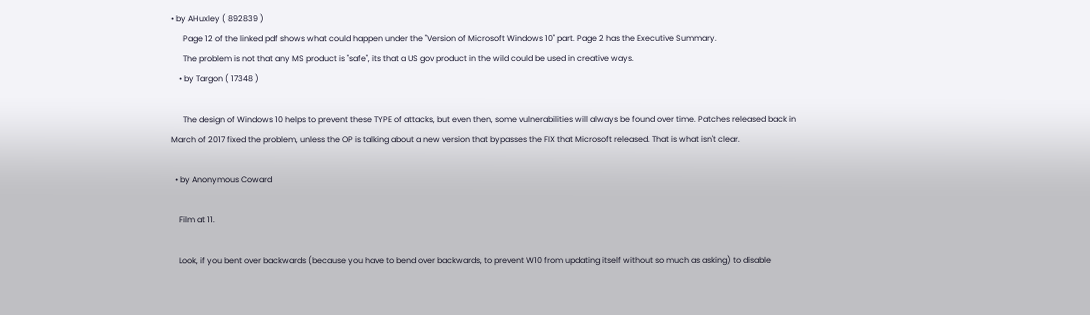• by AHuxley ( 892839 )
      Page 12 of the linked pdf shows what could happen under the "Version of Microsoft Windows 10" part. Page 2 has the Executive Summary.
      The problem is not that any MS product is "safe", its that a US gov product in the wild could be used in creative ways.
    • by Targon ( 17348 )

      The design of Windows 10 helps to prevent these TYPE of attacks, but even then, some vulnerabilities will always be found over time. Patches released back in March of 2017 fixed the problem, unless the OP is talking about a new version that bypasses the FIX that Microsoft released. That is what isn't clear.

  • by Anonymous Coward

    Film at 11.

    Look, if you bent over backwards (because you have to bend over backwards, to prevent W10 from updating itself without so much as asking) to disable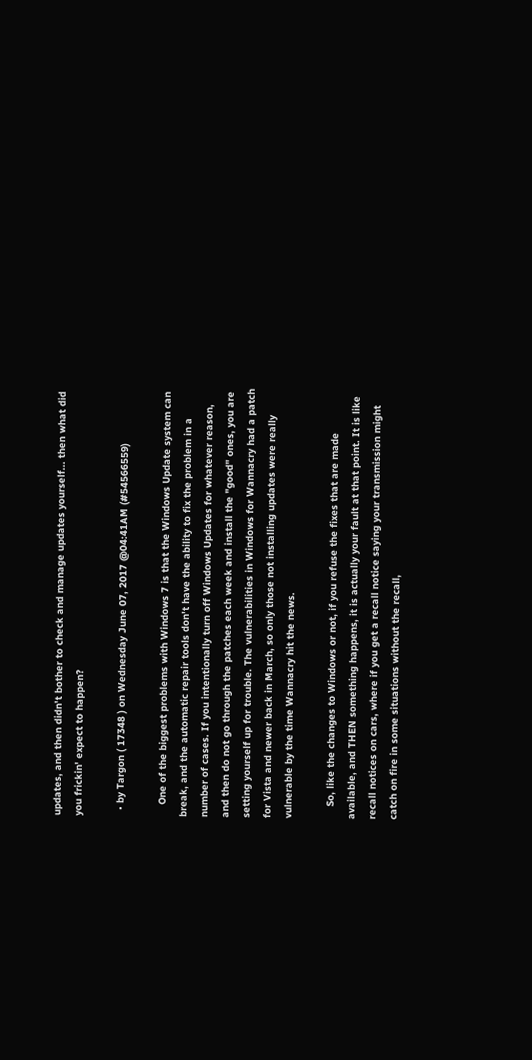updates, and then didn't bother to check and manage updates yourself... then what did you frickin' expect to happen?

  • by Targon ( 17348 ) on Wednesday June 07, 2017 @04:41AM (#54566559)

    One of the biggest problems with Windows 7 is that the Windows Update system can break, and the automatic repair tools don't have the ability to fix the problem in a number of cases. If you intentionally turn off Windows Updates for whatever reason, and then do not go through the patches each week and install the "good" ones, you are setting yourself up for trouble. The vulnerabilities in Windows for Wannacry had a patch for Vista and newer back in March, so only those not installing updates were really vulnerable by the time Wannacry hit the news.

    So, like the changes to Windows or not, if you refuse the fixes that are made available, and THEN something happens, it is actually your fault at that point. It is like recall notices on cars, where if you get a recall notice saying your transmission might catch on fire in some situations without the recall,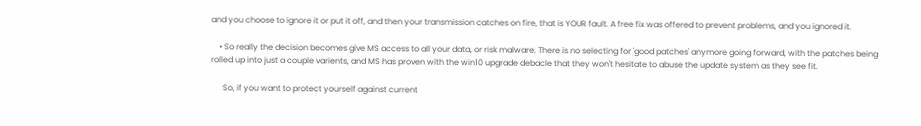and you choose to ignore it or put it off, and then your transmission catches on fire, that is YOUR fault. A free fix was offered to prevent problems, and you ignored it.

    • So really the decision becomes give MS access to all your data, or risk malware. There is no selecting for 'good patches' anymore going forward, with the patches being rolled up into just a couple varients, and MS has proven with the win10 upgrade debacle that they won't hesitate to abuse the update system as they see fit.

      So, if you want to protect yourself against current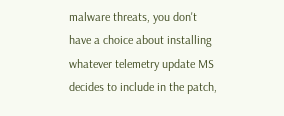malware threats, you don't have a choice about installing whatever telemetry update MS decides to include in the patch,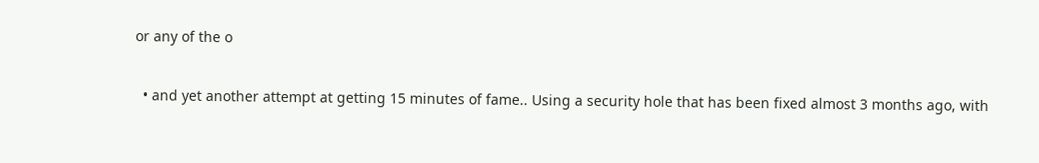or any of the o

  • and yet another attempt at getting 15 minutes of fame.. Using a security hole that has been fixed almost 3 months ago, with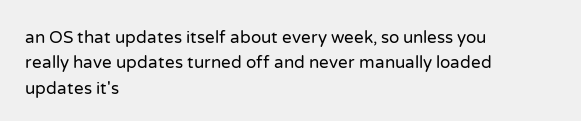an OS that updates itself about every week, so unless you really have updates turned off and never manually loaded updates it's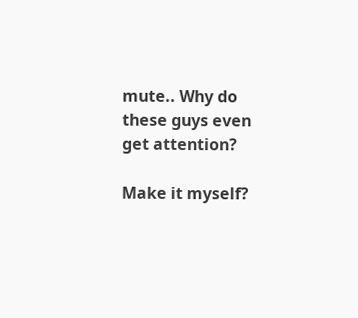mute.. Why do these guys even get attention?

Make it myself?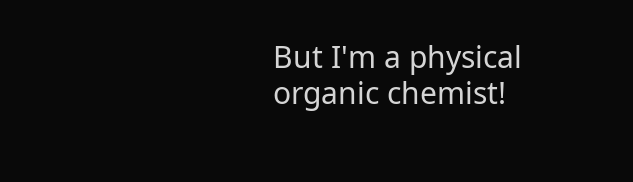But I'm a physical organic chemist!